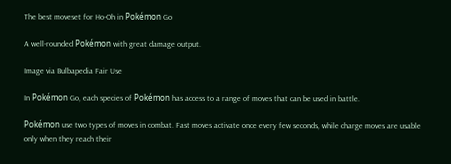The best moveset for Ho-Oh in Pokémon Go

A well-rounded Pokémon with great damage output.

Image via Bulbapedia Fair Use

In Pokémon Go, each species of Pokémon has access to a range of moves that can be used in battle.

Pokémon use two types of moves in combat. Fast moves activate once every few seconds, while charge moves are usable only when they reach their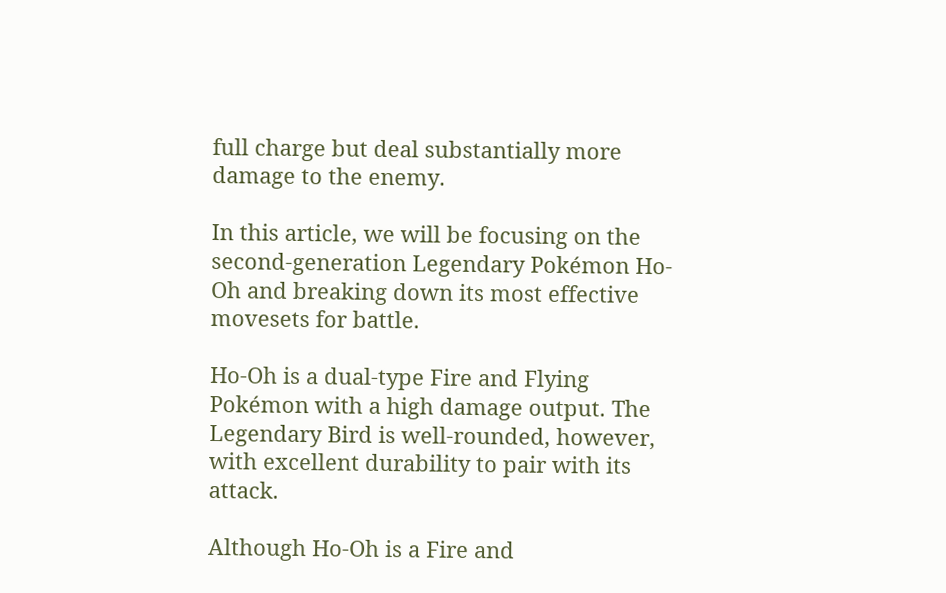full charge but deal substantially more damage to the enemy.

In this article, we will be focusing on the second-generation Legendary Pokémon Ho-Oh and breaking down its most effective movesets for battle.

Ho-Oh is a dual-type Fire and Flying Pokémon with a high damage output. The Legendary Bird is well-rounded, however, with excellent durability to pair with its attack.

Although Ho-Oh is a Fire and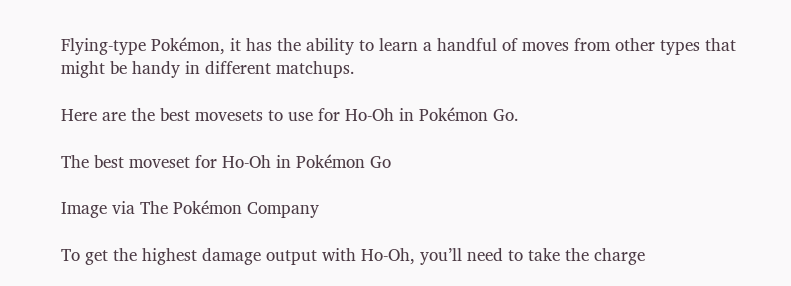Flying-type Pokémon, it has the ability to learn a handful of moves from other types that might be handy in different matchups.

Here are the best movesets to use for Ho-Oh in Pokémon Go.

The best moveset for Ho-Oh in Pokémon Go

Image via The Pokémon Company

To get the highest damage output with Ho-Oh, you’ll need to take the charge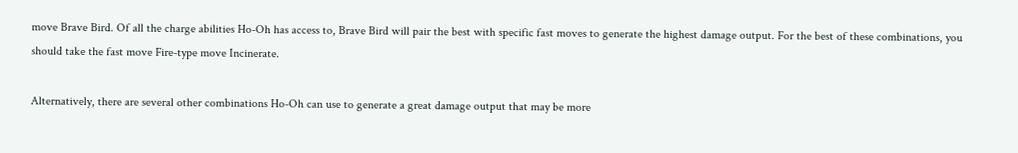move Brave Bird. Of all the charge abilities Ho-Oh has access to, Brave Bird will pair the best with specific fast moves to generate the highest damage output. For the best of these combinations, you should take the fast move Fire-type move Incinerate.

Alternatively, there are several other combinations Ho-Oh can use to generate a great damage output that may be more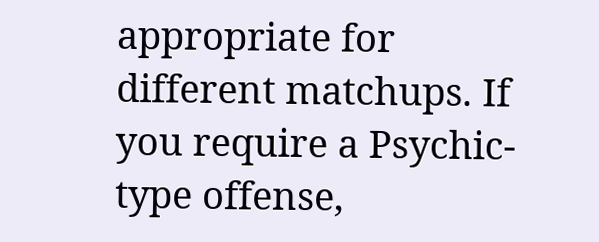appropriate for different matchups. If you require a Psychic-type offense,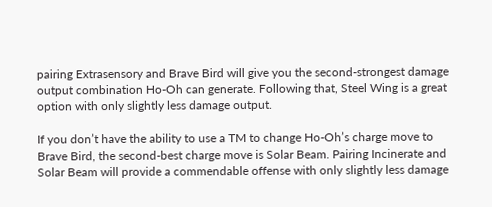pairing Extrasensory and Brave Bird will give you the second-strongest damage output combination Ho-Oh can generate. Following that, Steel Wing is a great option with only slightly less damage output.

If you don’t have the ability to use a TM to change Ho-Oh’s charge move to Brave Bird, the second-best charge move is Solar Beam. Pairing Incinerate and Solar Beam will provide a commendable offense with only slightly less damage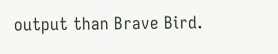output than Brave Bird.